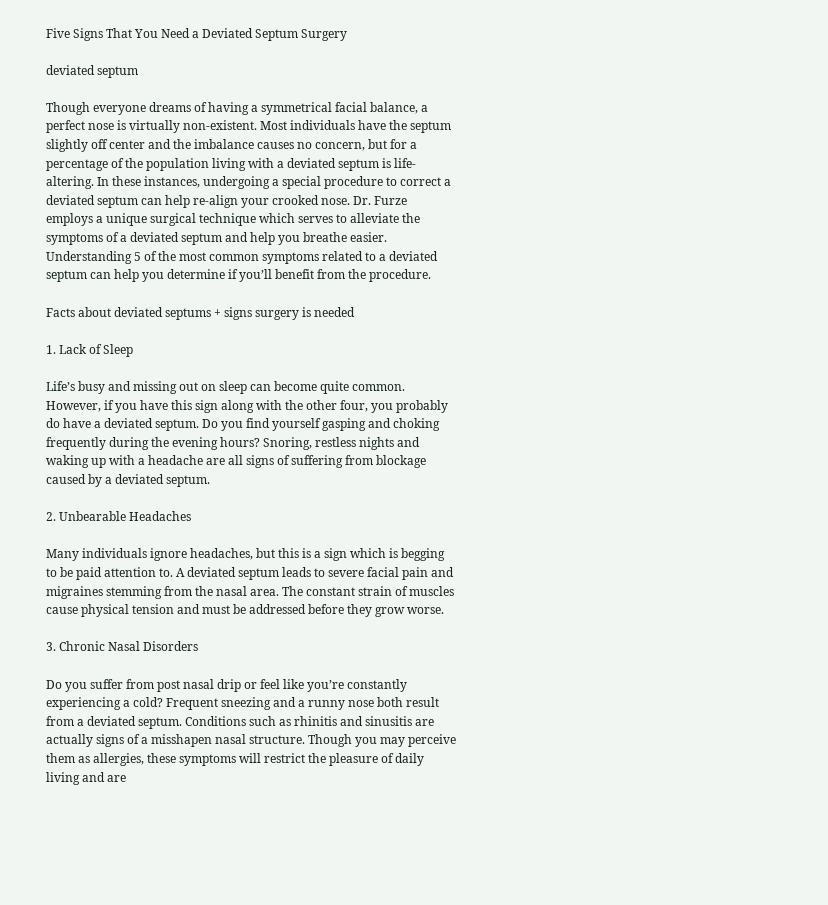Five Signs That You Need a Deviated Septum Surgery

deviated septum

Though everyone dreams of having a symmetrical facial balance, a perfect nose is virtually non-existent. Most individuals have the septum slightly off center and the imbalance causes no concern, but for a percentage of the population living with a deviated septum is life-altering. In these instances, undergoing a special procedure to correct a deviated septum can help re-align your crooked nose. Dr. Furze employs a unique surgical technique which serves to alleviate the symptoms of a deviated septum and help you breathe easier. Understanding 5 of the most common symptoms related to a deviated septum can help you determine if you’ll benefit from the procedure.

Facts about deviated septums + signs surgery is needed

1. Lack of Sleep

Life’s busy and missing out on sleep can become quite common. However, if you have this sign along with the other four, you probably do have a deviated septum. Do you find yourself gasping and choking frequently during the evening hours? Snoring, restless nights and waking up with a headache are all signs of suffering from blockage caused by a deviated septum.

2. Unbearable Headaches

Many individuals ignore headaches, but this is a sign which is begging to be paid attention to. A deviated septum leads to severe facial pain and migraines stemming from the nasal area. The constant strain of muscles cause physical tension and must be addressed before they grow worse.

3. Chronic Nasal Disorders

Do you suffer from post nasal drip or feel like you’re constantly experiencing a cold? Frequent sneezing and a runny nose both result from a deviated septum. Conditions such as rhinitis and sinusitis are actually signs of a misshapen nasal structure. Though you may perceive them as allergies, these symptoms will restrict the pleasure of daily living and are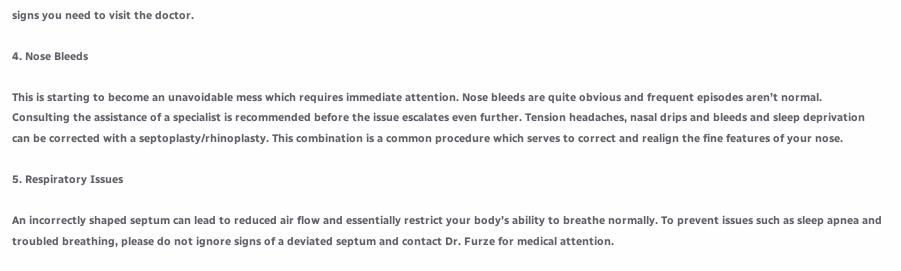signs you need to visit the doctor.

4. Nose Bleeds

This is starting to become an unavoidable mess which requires immediate attention. Nose bleeds are quite obvious and frequent episodes aren’t normal. Consulting the assistance of a specialist is recommended before the issue escalates even further. Tension headaches, nasal drips and bleeds and sleep deprivation can be corrected with a septoplasty/rhinoplasty. This combination is a common procedure which serves to correct and realign the fine features of your nose.

5. Respiratory Issues

An incorrectly shaped septum can lead to reduced air flow and essentially restrict your body’s ability to breathe normally. To prevent issues such as sleep apnea and troubled breathing, please do not ignore signs of a deviated septum and contact Dr. Furze for medical attention.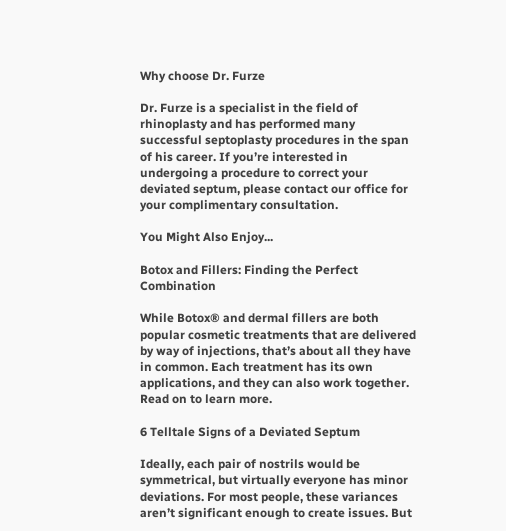Why choose Dr. Furze

Dr. Furze is a specialist in the field of rhinoplasty and has performed many successful septoplasty procedures in the span of his career. If you’re interested in undergoing a procedure to correct your deviated septum, please contact our office for your complimentary consultation.

You Might Also Enjoy...

Botox and Fillers: Finding the Perfect Combination

While Botox® and dermal fillers are both popular cosmetic treatments that are delivered by way of injections, that’s about all they have in common. Each treatment has its own applications, and they can also work together. Read on to learn more.

6 Telltale Signs of a Deviated Septum

Ideally, each pair of nostrils would be symmetrical, but virtually everyone has minor deviations. For most people, these variances aren’t significant enough to create issues. But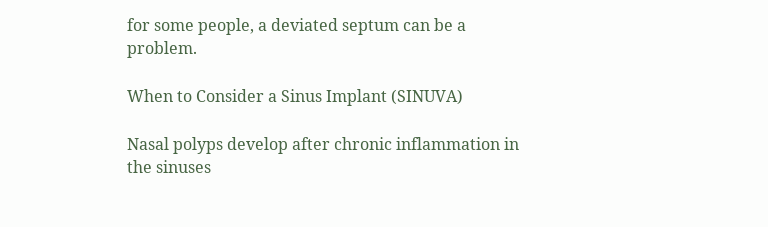for some people, a deviated septum can be a problem.

When to Consider a Sinus Implant (SINUVA)

Nasal polyps develop after chronic inflammation in the sinuses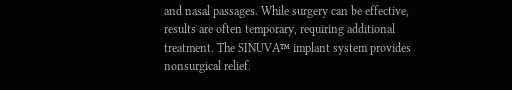and nasal passages. While surgery can be effective, results are often temporary, requiring additional treatment. The SINUVA™ implant system provides nonsurgical relief.